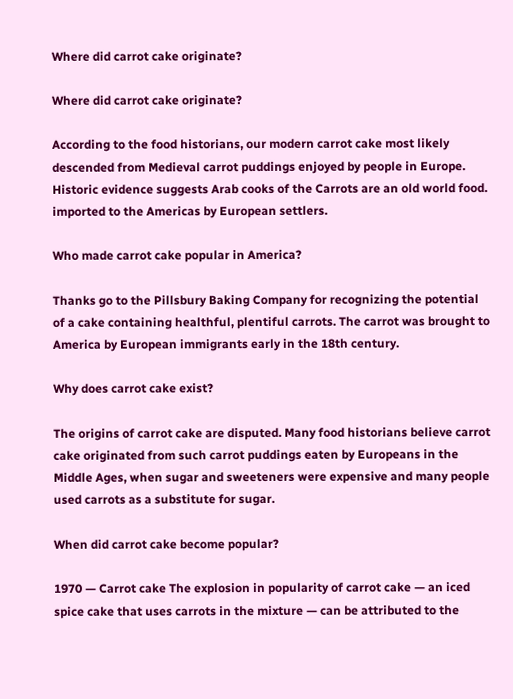Where did carrot cake originate?

Where did carrot cake originate?

According to the food historians, our modern carrot cake most likely descended from Medieval carrot puddings enjoyed by people in Europe. Historic evidence suggests Arab cooks of the Carrots are an old world food. imported to the Americas by European settlers.

Who made carrot cake popular in America?

Thanks go to the Pillsbury Baking Company for recognizing the potential of a cake containing healthful, plentiful carrots. The carrot was brought to America by European immigrants early in the 18th century.

Why does carrot cake exist?

The origins of carrot cake are disputed. Many food historians believe carrot cake originated from such carrot puddings eaten by Europeans in the Middle Ages, when sugar and sweeteners were expensive and many people used carrots as a substitute for sugar.

When did carrot cake become popular?

1970 — Carrot cake The explosion in popularity of carrot cake — an iced spice cake that uses carrots in the mixture — can be attributed to the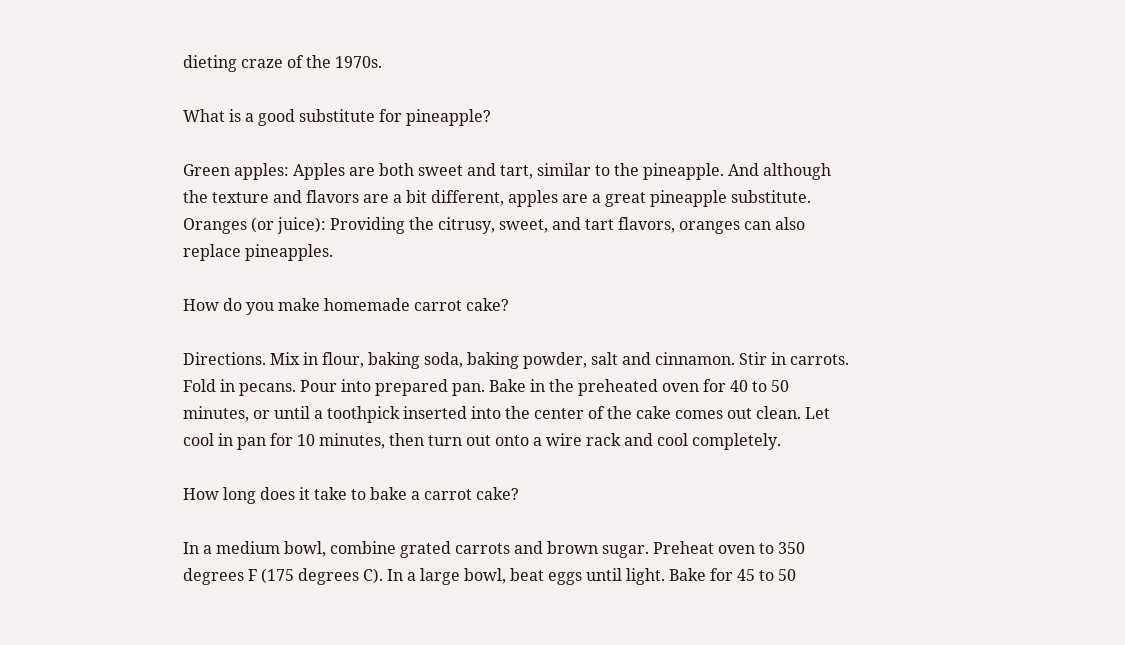dieting craze of the 1970s.

What is a good substitute for pineapple?

Green apples: Apples are both sweet and tart, similar to the pineapple. And although the texture and flavors are a bit different, apples are a great pineapple substitute. Oranges (or juice): Providing the citrusy, sweet, and tart flavors, oranges can also replace pineapples.

How do you make homemade carrot cake?

Directions. Mix in flour, baking soda, baking powder, salt and cinnamon. Stir in carrots. Fold in pecans. Pour into prepared pan. Bake in the preheated oven for 40 to 50 minutes, or until a toothpick inserted into the center of the cake comes out clean. Let cool in pan for 10 minutes, then turn out onto a wire rack and cool completely.

How long does it take to bake a carrot cake?

In a medium bowl, combine grated carrots and brown sugar. Preheat oven to 350 degrees F (175 degrees C). In a large bowl, beat eggs until light. Bake for 45 to 50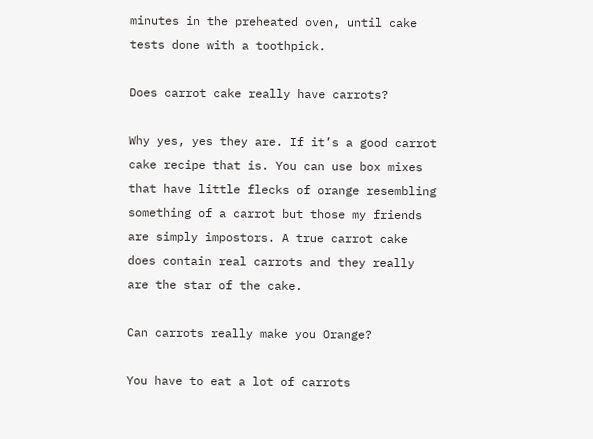minutes in the preheated oven, until cake tests done with a toothpick.

Does carrot cake really have carrots?

Why yes, yes they are. If it’s a good carrot cake recipe that is. You can use box mixes that have little flecks of orange resembling something of a carrot but those my friends are simply impostors. A true carrot cake does contain real carrots and they really are the star of the cake.

Can carrots really make you Orange?

You have to eat a lot of carrots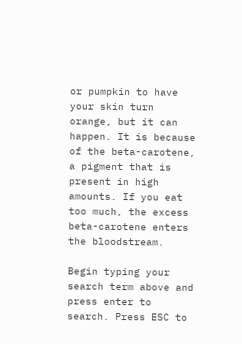or pumpkin to have your skin turn orange, but it can happen. It is because of the beta-carotene, a pigment that is present in high amounts. If you eat too much, the excess beta-carotene enters the bloodstream.

Begin typing your search term above and press enter to search. Press ESC to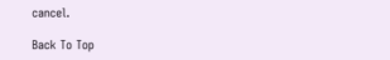cancel.

Back To Top